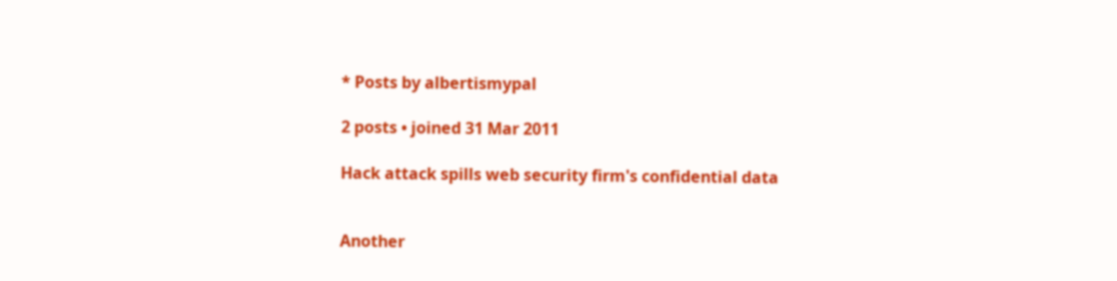* Posts by albertismypal

2 posts • joined 31 Mar 2011

Hack attack spills web security firm's confidential data


Another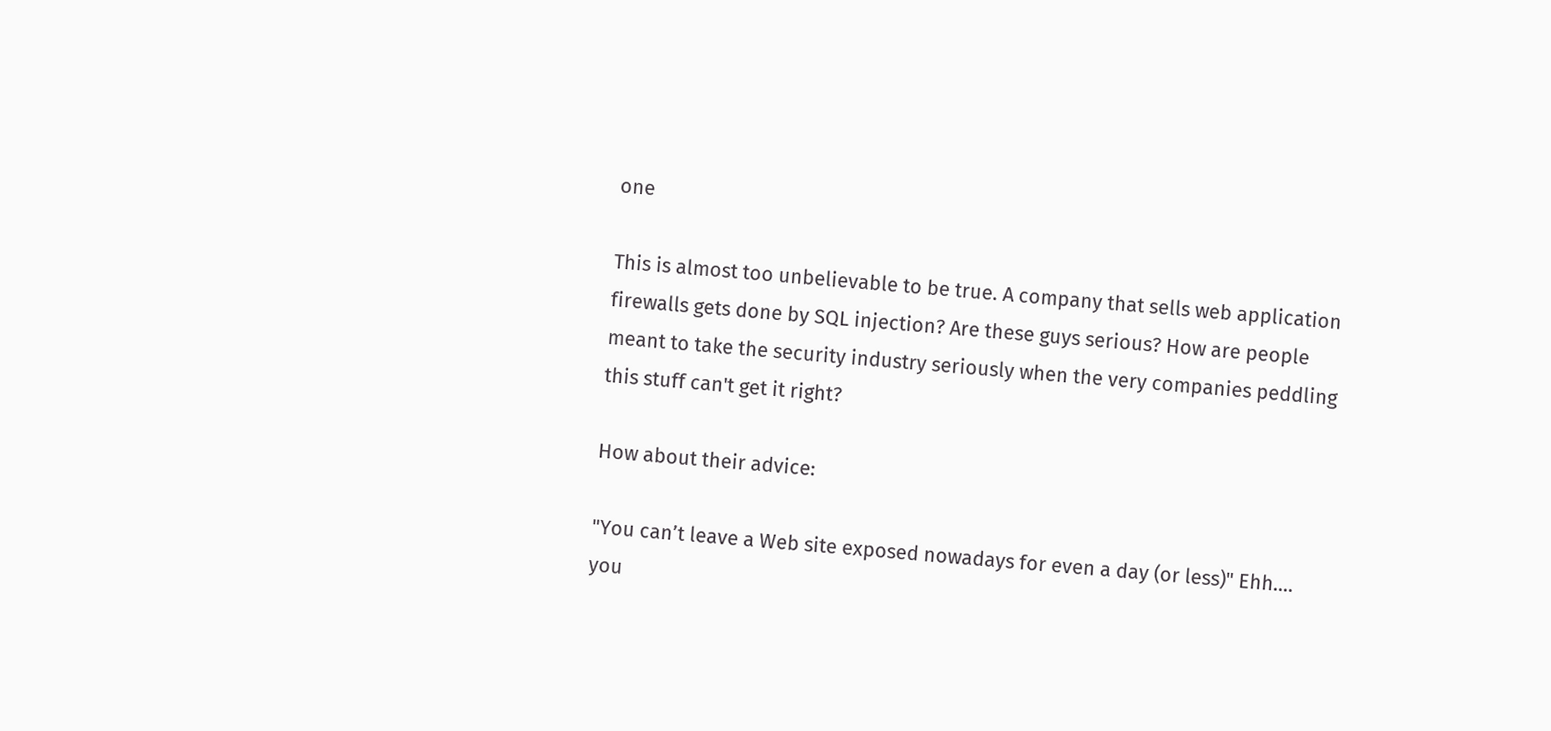one

This is almost too unbelievable to be true. A company that sells web application firewalls gets done by SQL injection? Are these guys serious? How are people meant to take the security industry seriously when the very companies peddling this stuff can't get it right?

How about their advice:

"You can’t leave a Web site exposed nowadays for even a day (or less)" Ehh.... you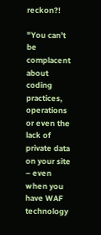reckon?!

"You can’t be complacent about coding practices, operations or even the lack of private data on your site – even when you have WAF technology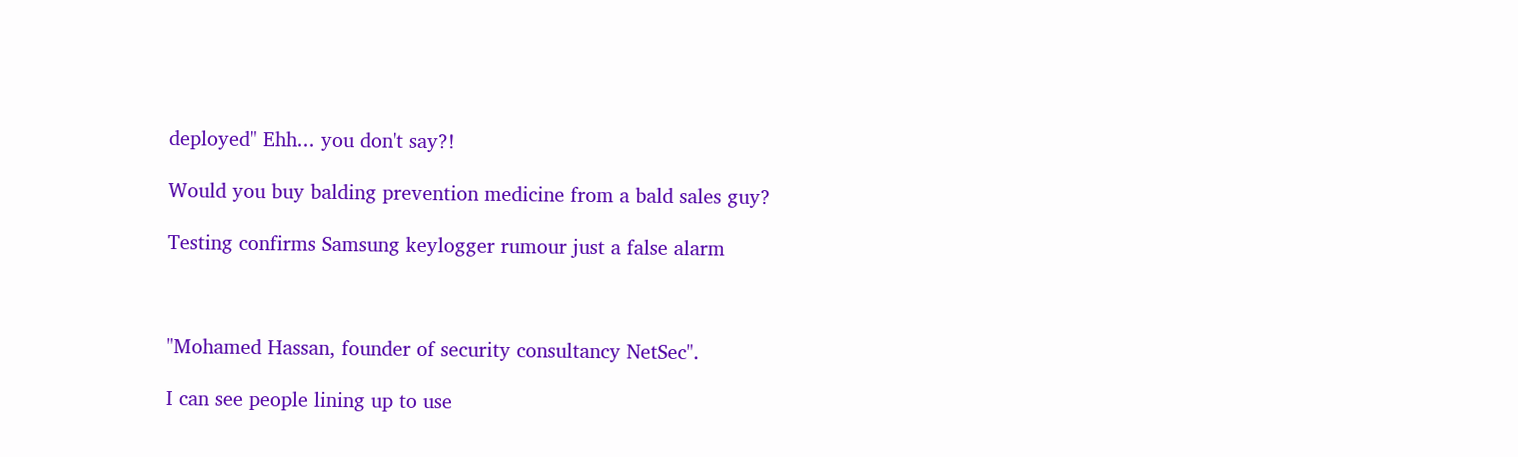deployed" Ehh... you don't say?!

Would you buy balding prevention medicine from a bald sales guy?

Testing confirms Samsung keylogger rumour just a false alarm



"Mohamed Hassan, founder of security consultancy NetSec".

I can see people lining up to use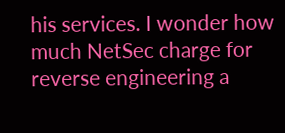his services. I wonder how much NetSec charge for reverse engineering a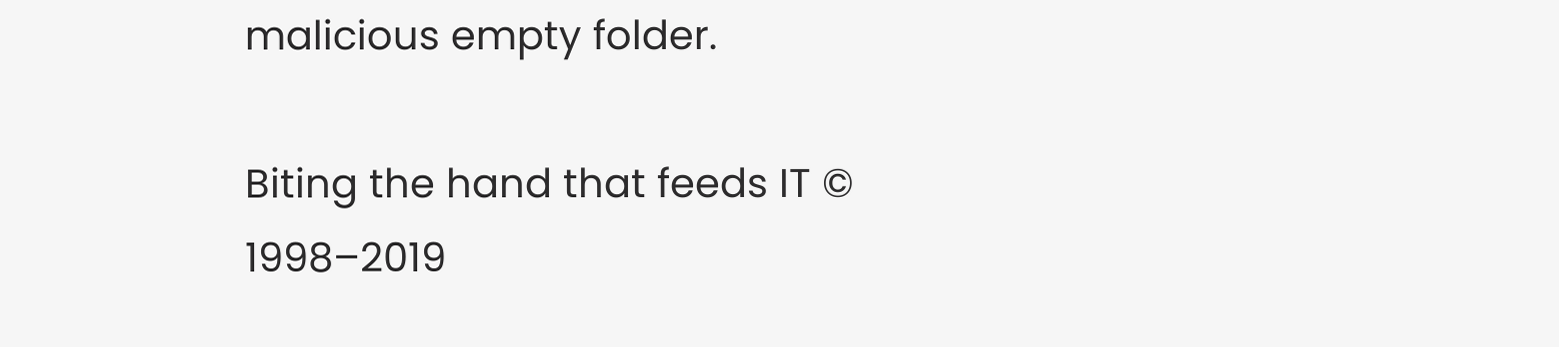malicious empty folder.

Biting the hand that feeds IT © 1998–2019